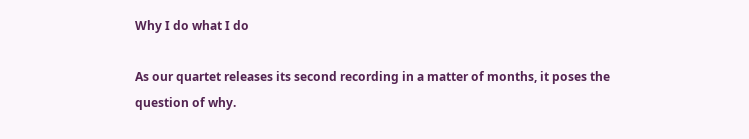Why I do what I do

As our quartet releases its second recording in a matter of months, it poses the question of why.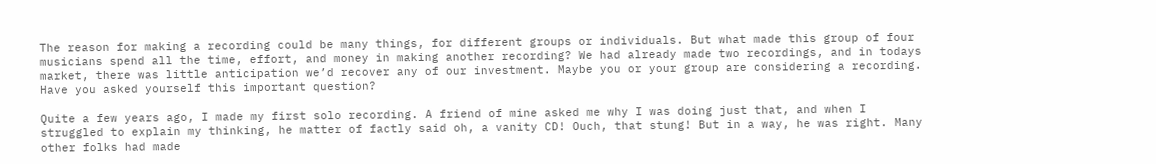The reason for making a recording could be many things, for different groups or individuals. But what made this group of four musicians spend all the time, effort, and money in making another recording? We had already made two recordings, and in todays market, there was little anticipation we’d recover any of our investment. Maybe you or your group are considering a recording. Have you asked yourself this important question?

Quite a few years ago, I made my first solo recording. A friend of mine asked me why I was doing just that, and when I struggled to explain my thinking, he matter of factly said oh, a vanity CD! Ouch, that stung! But in a way, he was right. Many other folks had made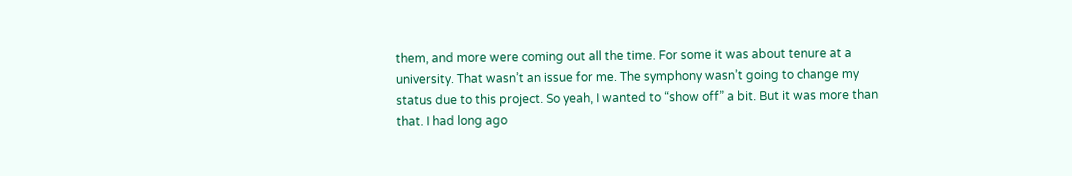them, and more were coming out all the time. For some it was about tenure at a university. That wasn’t an issue for me. The symphony wasn’t going to change my status due to this project. So yeah, I wanted to “show off” a bit. But it was more than that. I had long ago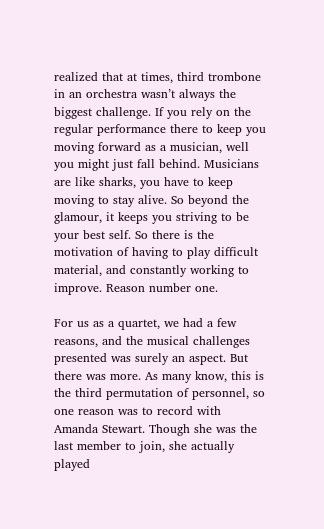realized that at times, third trombone in an orchestra wasn’t always the biggest challenge. If you rely on the regular performance there to keep you moving forward as a musician, well you might just fall behind. Musicians are like sharks, you have to keep moving to stay alive. So beyond the glamour, it keeps you striving to be your best self. So there is the motivation of having to play difficult material, and constantly working to improve. Reason number one.

For us as a quartet, we had a few reasons, and the musical challenges presented was surely an aspect. But there was more. As many know, this is the third permutation of personnel, so one reason was to record with Amanda Stewart. Though she was the last member to join, she actually played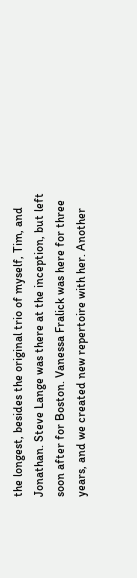the longest, besides the original trio of myself, Tim, and Jonathan. Steve Lange was there at the inception, but left soon after for Boston. Vanessa Fralick was here for three years, and we created new repertoire with her. Another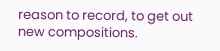reason to record, to get out new compositions.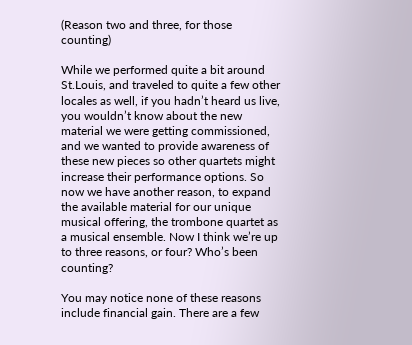(Reason two and three, for those counting)

While we performed quite a bit around St.Louis, and traveled to quite a few other locales as well, if you hadn’t heard us live, you wouldn’t know about the new material we were getting commissioned, and we wanted to provide awareness of these new pieces so other quartets might increase their performance options. So now we have another reason, to expand the available material for our unique musical offering, the trombone quartet as a musical ensemble. Now I think we’re up to three reasons, or four? Who’s been counting?

You may notice none of these reasons include financial gain. There are a few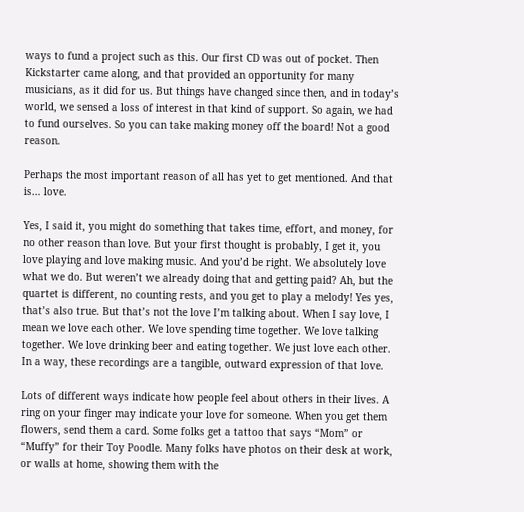ways to fund a project such as this. Our first CD was out of pocket. Then Kickstarter came along, and that provided an opportunity for many musicians, as it did for us. But things have changed since then, and in today’s world, we sensed a loss of interest in that kind of support. So again, we had to fund ourselves. So you can take making money off the board! Not a good reason.

Perhaps the most important reason of all has yet to get mentioned. And that is… love.

Yes, I said it, you might do something that takes time, effort, and money, for no other reason than love. But your first thought is probably, I get it, you love playing and love making music. And you’d be right. We absolutely love what we do. But weren’t we already doing that and getting paid? Ah, but the quartet is different, no counting rests, and you get to play a melody! Yes yes, that’s also true. But that’s not the love I’m talking about. When I say love, I mean we love each other. We love spending time together. We love talking together. We love drinking beer and eating together. We just love each other. In a way, these recordings are a tangible, outward expression of that love.

Lots of different ways indicate how people feel about others in their lives. A ring on your finger may indicate your love for someone. When you get them flowers, send them a card. Some folks get a tattoo that says “Mom” or “Muffy” for their Toy Poodle. Many folks have photos on their desk at work, or walls at home, showing them with the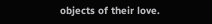objects of their love.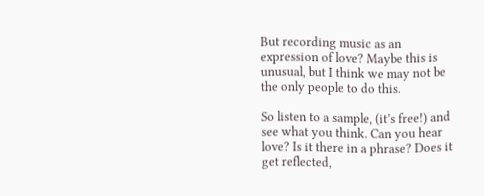But recording music as an expression of love? Maybe this is unusual, but I think we may not be the only people to do this.

So listen to a sample, (it’s free!) and see what you think. Can you hear love? Is it there in a phrase? Does it get reflected,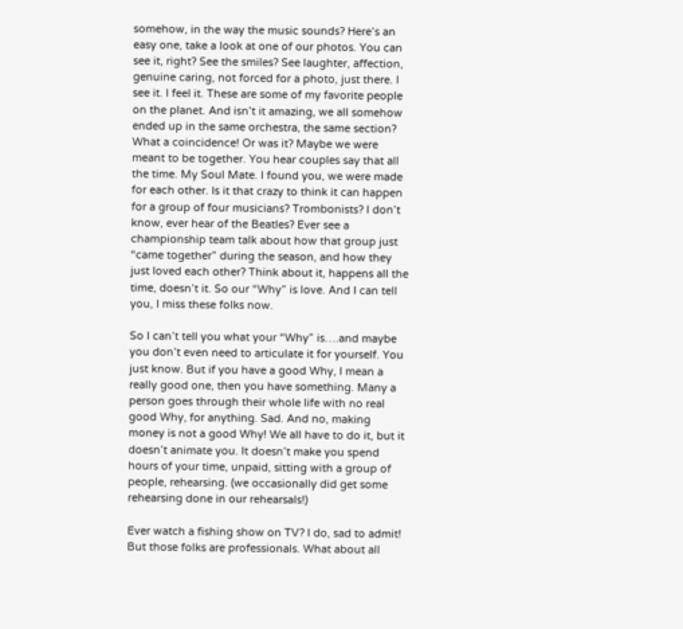somehow, in the way the music sounds? Here’s an easy one, take a look at one of our photos. You can see it, right? See the smiles? See laughter, affection, genuine caring, not forced for a photo, just there. I see it. I feel it. These are some of my favorite people on the planet. And isn’t it amazing, we all somehow ended up in the same orchestra, the same section? What a coincidence! Or was it? Maybe we were meant to be together. You hear couples say that all the time. My Soul Mate. I found you, we were made for each other. Is it that crazy to think it can happen for a group of four musicians? Trombonists? I don’t know, ever hear of the Beatles? Ever see a championship team talk about how that group just “came together” during the season, and how they just loved each other? Think about it, happens all the time, doesn’t it. So our “Why” is love. And I can tell you, I miss these folks now.

So I can’t tell you what your “Why” is….and maybe you don’t even need to articulate it for yourself. You just know. But if you have a good Why, I mean a really good one, then you have something. Many a person goes through their whole life with no real good Why, for anything. Sad. And no, making money is not a good Why! We all have to do it, but it doesn’t animate you. It doesn’t make you spend hours of your time, unpaid, sitting with a group of people, rehearsing. (we occasionally did get some rehearsing done in our rehearsals!)

Ever watch a fishing show on TV? I do, sad to admit! But those folks are professionals. What about all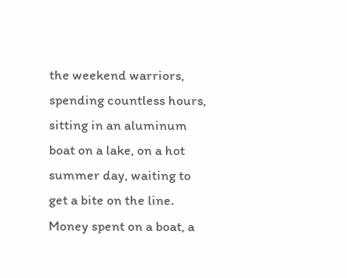the weekend warriors, spending countless hours, sitting in an aluminum boat on a lake, on a hot summer day, waiting to get a bite on the line. Money spent on a boat, a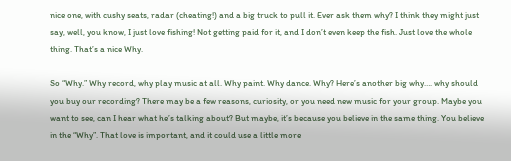nice one, with cushy seats, radar (cheating!) and a big truck to pull it. Ever ask them why? I think they might just say, well, you know, I just love fishing! Not getting paid for it, and I don’t even keep the fish. Just love the whole thing. That’s a nice Why.

So “Why.” Why record, why play music at all. Why paint. Why dance. Why? Here’s another big why…. why should you buy our recording? There may be a few reasons, curiosity, or you need new music for your group. Maybe you want to see, can I hear what he’s talking about? But maybe, it’s because you believe in the same thing. You believe in the “Why”. That love is important, and it could use a little more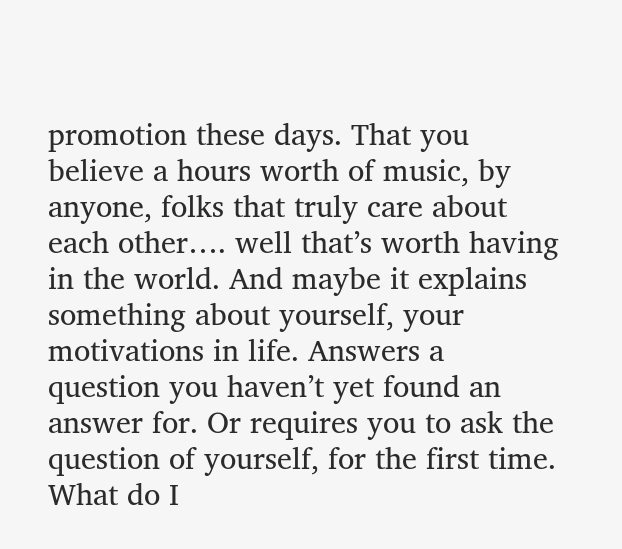promotion these days. That you believe a hours worth of music, by anyone, folks that truly care about each other…. well that’s worth having in the world. And maybe it explains something about yourself, your motivations in life. Answers a question you haven’t yet found an answer for. Or requires you to ask the question of yourself, for the first time. What do I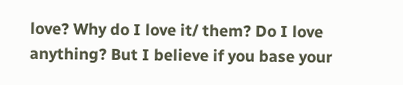love? Why do I love it/ them? Do I love anything? But I believe if you base your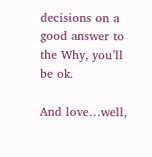decisions on a good answer to the Why, you’ll be ok.

And love…well,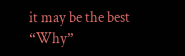it may be the best “Why”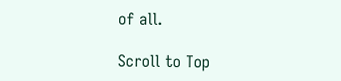of all.

Scroll to Top